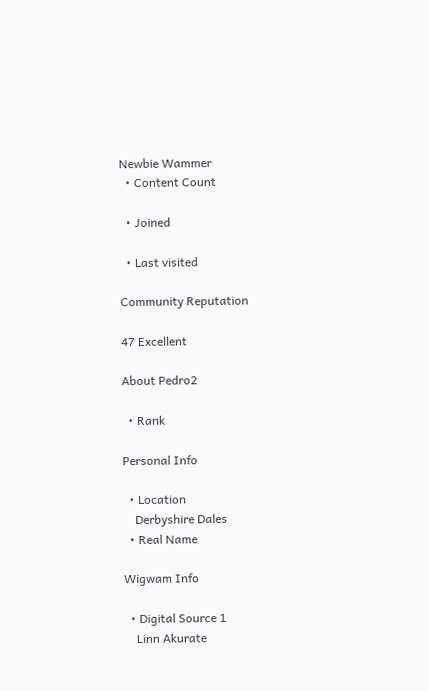Newbie Wammer
  • Content Count

  • Joined

  • Last visited

Community Reputation

47 Excellent

About Pedro2

  • Rank

Personal Info

  • Location
    Derbyshire Dales
  • Real Name

Wigwam Info

  • Digital Source 1
    Linn Akurate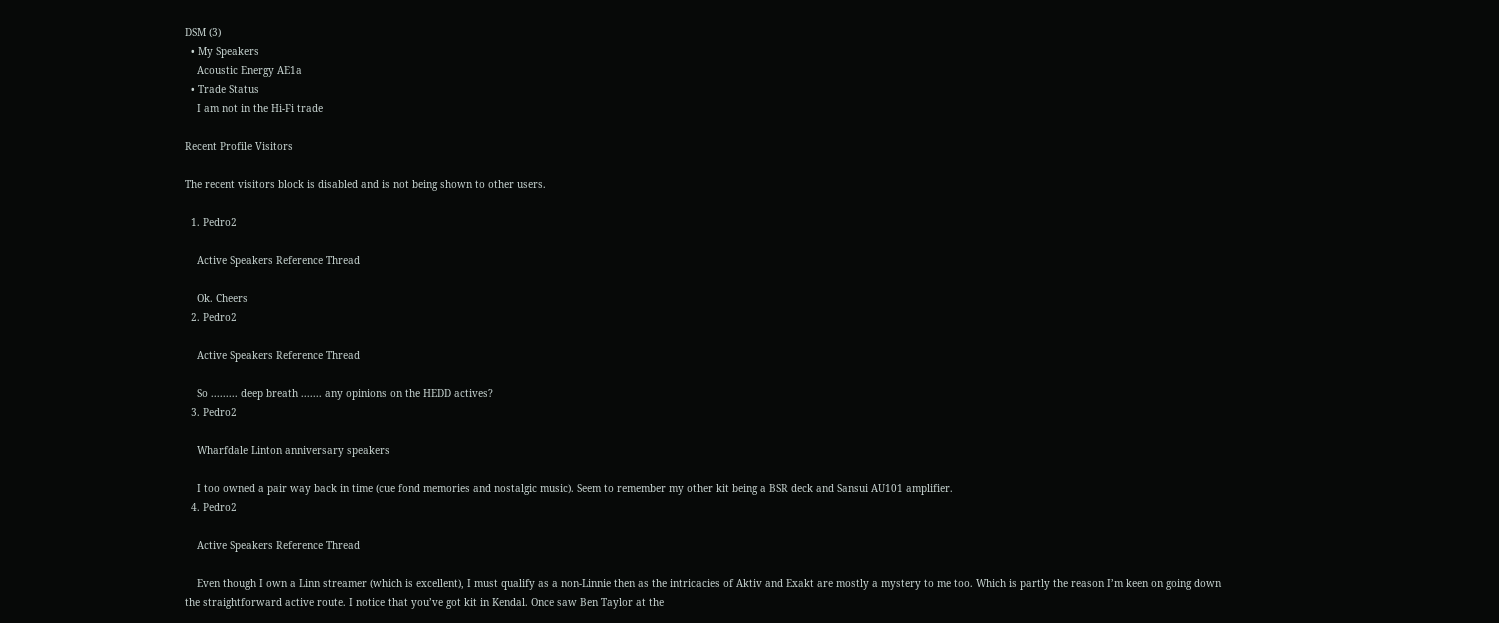DSM (3)
  • My Speakers
    Acoustic Energy AE1a
  • Trade Status
    I am not in the Hi-Fi trade

Recent Profile Visitors

The recent visitors block is disabled and is not being shown to other users.

  1. Pedro2

    Active Speakers Reference Thread

    Ok. Cheers
  2. Pedro2

    Active Speakers Reference Thread

    So ......... deep breath ....... any opinions on the HEDD actives?
  3. Pedro2

    Wharfdale Linton anniversary speakers

    I too owned a pair way back in time (cue fond memories and nostalgic music). Seem to remember my other kit being a BSR deck and Sansui AU101 amplifier.
  4. Pedro2

    Active Speakers Reference Thread

    Even though I own a Linn streamer (which is excellent), I must qualify as a non-Linnie then as the intricacies of Aktiv and Exakt are mostly a mystery to me too. Which is partly the reason I’m keen on going down the straightforward active route. I notice that you’ve got kit in Kendal. Once saw Ben Taylor at the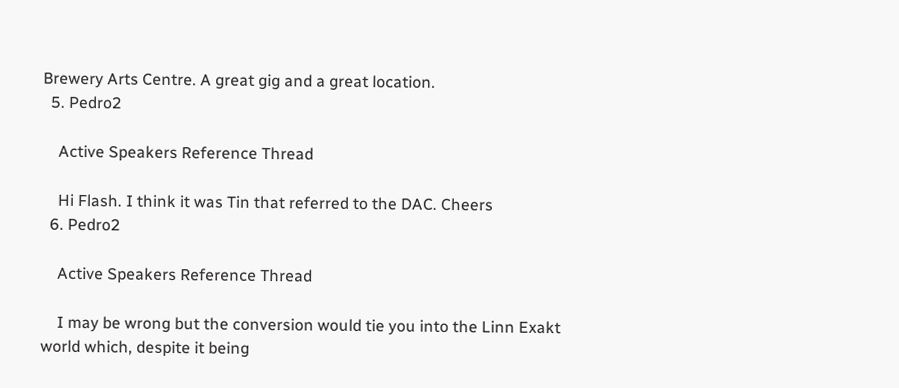Brewery Arts Centre. A great gig and a great location.
  5. Pedro2

    Active Speakers Reference Thread

    Hi Flash. I think it was Tin that referred to the DAC. Cheers
  6. Pedro2

    Active Speakers Reference Thread

    I may be wrong but the conversion would tie you into the Linn Exakt world which, despite it being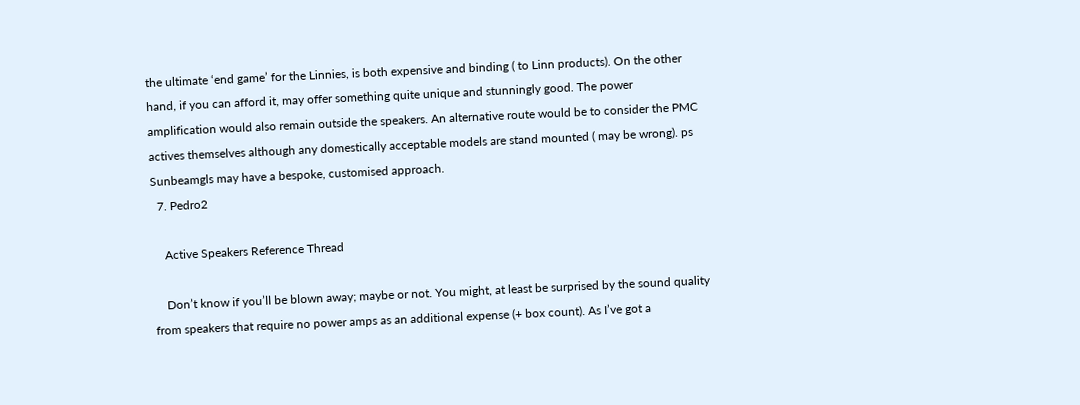the ultimate ‘end game’ for the Linnies, is both expensive and binding ( to Linn products). On the other hand, if you can afford it, may offer something quite unique and stunningly good. The power amplification would also remain outside the speakers. An alternative route would be to consider the PMC actives themselves although any domestically acceptable models are stand mounted ( may be wrong). ps Sunbeamgls may have a bespoke, customised approach.
  7. Pedro2

    Active Speakers Reference Thread

    Don’t know if you’ll be blown away; maybe or not. You might, at least be surprised by the sound quality from speakers that require no power amps as an additional expense (+ box count). As I’ve got a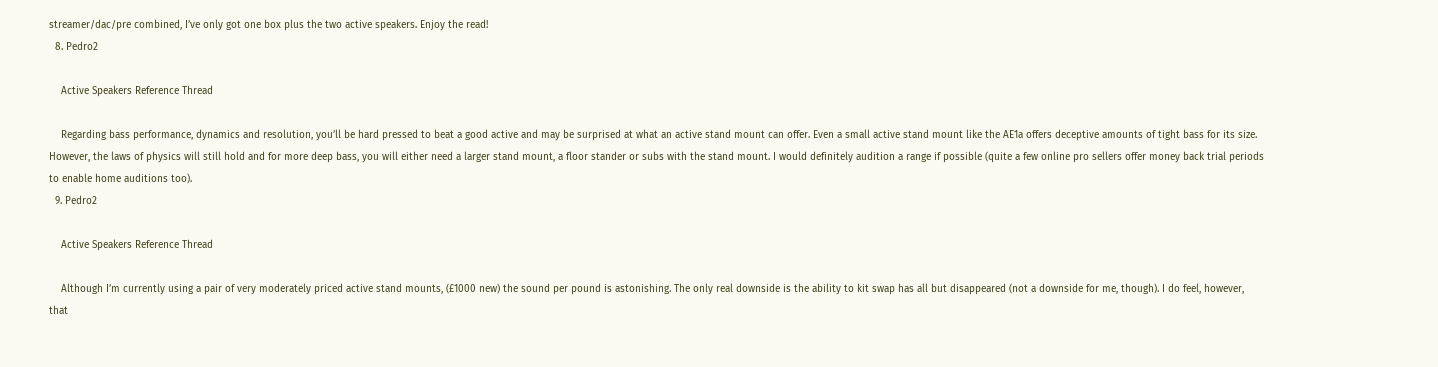streamer/dac/pre combined, I’ve only got one box plus the two active speakers. Enjoy the read!
  8. Pedro2

    Active Speakers Reference Thread

    Regarding bass performance, dynamics and resolution, you’ll be hard pressed to beat a good active and may be surprised at what an active stand mount can offer. Even a small active stand mount like the AE1a offers deceptive amounts of tight bass for its size. However, the laws of physics will still hold and for more deep bass, you will either need a larger stand mount, a floor stander or subs with the stand mount. I would definitely audition a range if possible (quite a few online pro sellers offer money back trial periods to enable home auditions too).
  9. Pedro2

    Active Speakers Reference Thread

    Although I’m currently using a pair of very moderately priced active stand mounts, (£1000 new) the sound per pound is astonishing. The only real downside is the ability to kit swap has all but disappeared (not a downside for me, though). I do feel, however, that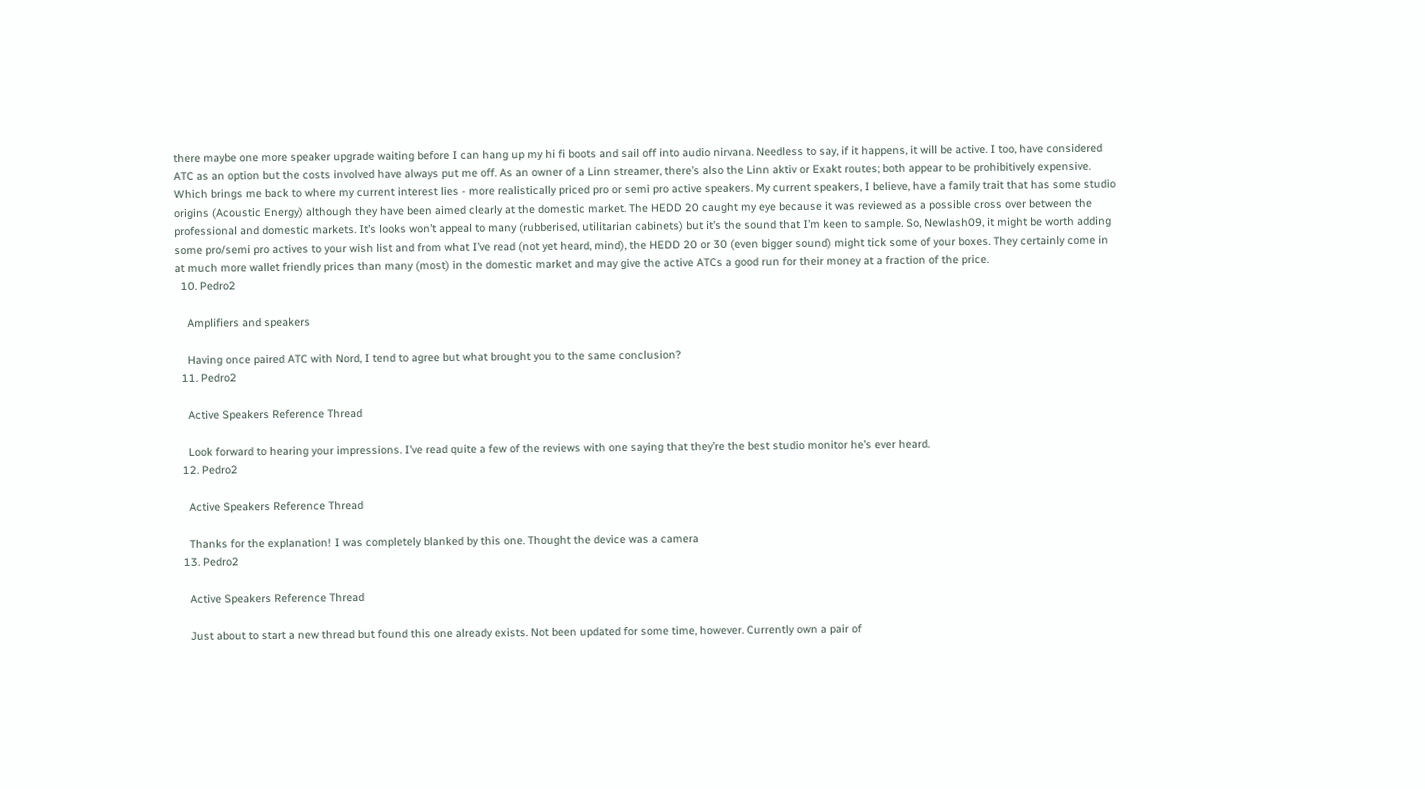there maybe one more speaker upgrade waiting before I can hang up my hi fi boots and sail off into audio nirvana. Needless to say, if it happens, it will be active. I too, have considered ATC as an option but the costs involved have always put me off. As an owner of a Linn streamer, there’s also the Linn aktiv or Exakt routes; both appear to be prohibitively expensive. Which brings me back to where my current interest lies - more realistically priced pro or semi pro active speakers. My current speakers, I believe, have a family trait that has some studio origins (Acoustic Energy) although they have been aimed clearly at the domestic market. The HEDD 20 caught my eye because it was reviewed as a possible cross over between the professional and domestic markets. It’s looks won’t appeal to many (rubberised, utilitarian cabinets) but it’s the sound that I’m keen to sample. So, Newlash09, it might be worth adding some pro/semi pro actives to your wish list and from what I’ve read (not yet heard, mind), the HEDD 20 or 30 (even bigger sound) might tick some of your boxes. They certainly come in at much more wallet friendly prices than many (most) in the domestic market and may give the active ATCs a good run for their money at a fraction of the price.
  10. Pedro2

    Amplifiers and speakers

    Having once paired ATC with Nord, I tend to agree but what brought you to the same conclusion?
  11. Pedro2

    Active Speakers Reference Thread

    Look forward to hearing your impressions. I’ve read quite a few of the reviews with one saying that they’re the best studio monitor he’s ever heard.
  12. Pedro2

    Active Speakers Reference Thread

    Thanks for the explanation! I was completely blanked by this one. Thought the device was a camera
  13. Pedro2

    Active Speakers Reference Thread

    Just about to start a new thread but found this one already exists. Not been updated for some time, however. Currently own a pair of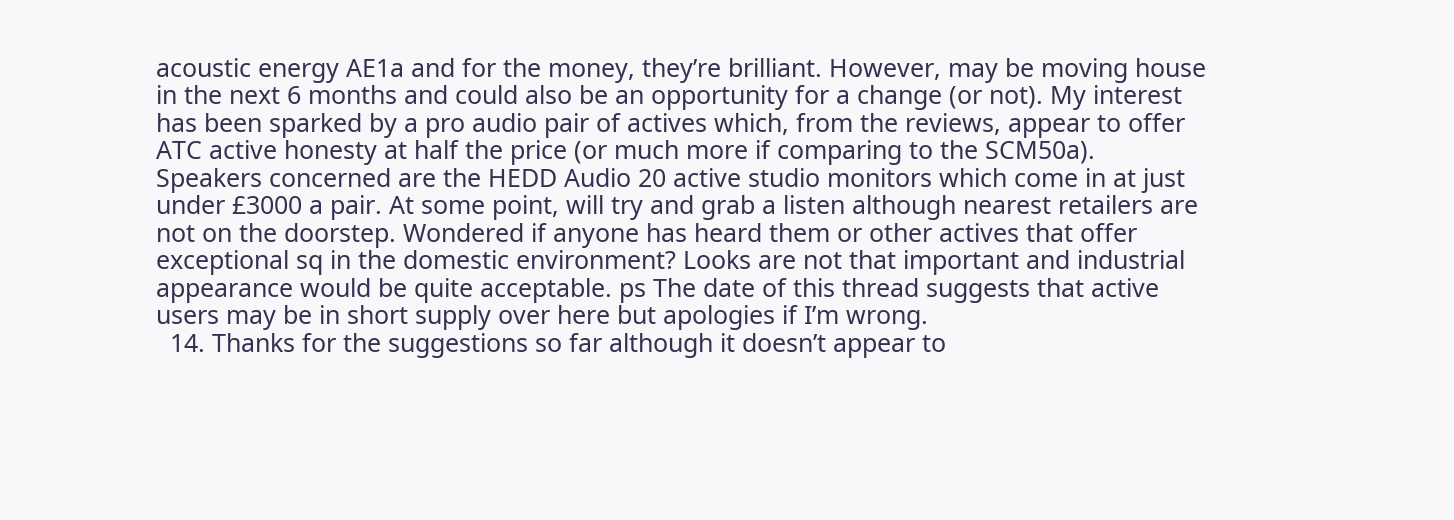acoustic energy AE1a and for the money, they’re brilliant. However, may be moving house in the next 6 months and could also be an opportunity for a change (or not). My interest has been sparked by a pro audio pair of actives which, from the reviews, appear to offer ATC active honesty at half the price (or much more if comparing to the SCM50a). Speakers concerned are the HEDD Audio 20 active studio monitors which come in at just under £3000 a pair. At some point, will try and grab a listen although nearest retailers are not on the doorstep. Wondered if anyone has heard them or other actives that offer exceptional sq in the domestic environment? Looks are not that important and industrial appearance would be quite acceptable. ps The date of this thread suggests that active users may be in short supply over here but apologies if I’m wrong.
  14. Thanks for the suggestions so far although it doesn’t appear to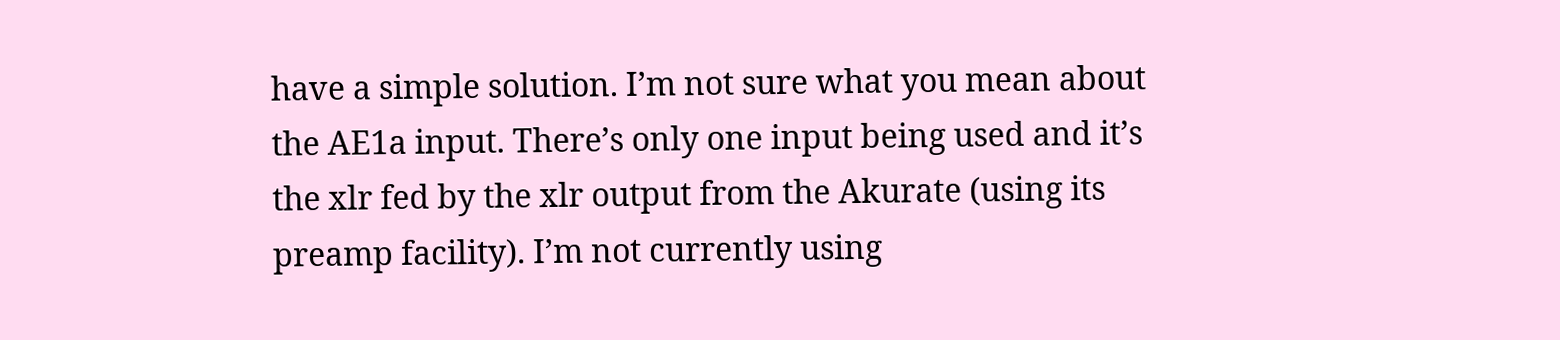have a simple solution. I’m not sure what you mean about the AE1a input. There’s only one input being used and it’s the xlr fed by the xlr output from the Akurate (using its preamp facility). I’m not currently using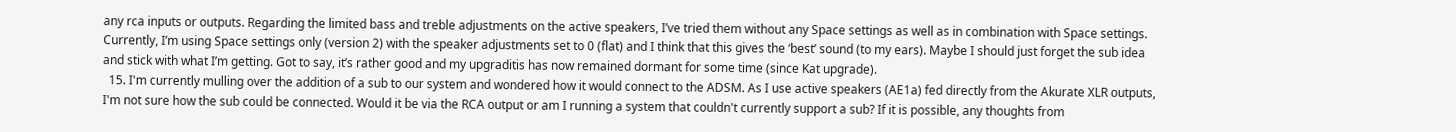any rca inputs or outputs. Regarding the limited bass and treble adjustments on the active speakers, I’ve tried them without any Space settings as well as in combination with Space settings. Currently, I’m using Space settings only (version 2) with the speaker adjustments set to 0 (flat) and I think that this gives the ‘best’ sound (to my ears). Maybe I should just forget the sub idea and stick with what I’m getting. Got to say, it’s rather good and my upgraditis has now remained dormant for some time (since Kat upgrade).
  15. I'm currently mulling over the addition of a sub to our system and wondered how it would connect to the ADSM. As I use active speakers (AE1a) fed directly from the Akurate XLR outputs, I'm not sure how the sub could be connected. Would it be via the RCA output or am I running a system that couldn't currently support a sub? If it is possible, any thoughts from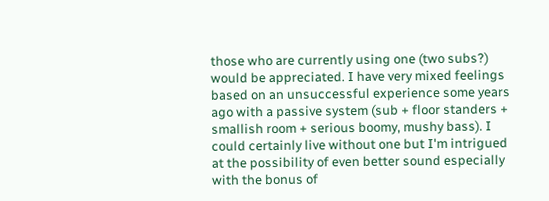those who are currently using one (two subs?) would be appreciated. I have very mixed feelings based on an unsuccessful experience some years ago with a passive system (sub + floor standers + smallish room + serious boomy, mushy bass). I could certainly live without one but I'm intrigued at the possibility of even better sound especially with the bonus of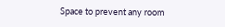Space to prevent any room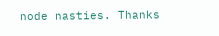node nasties. Thanks